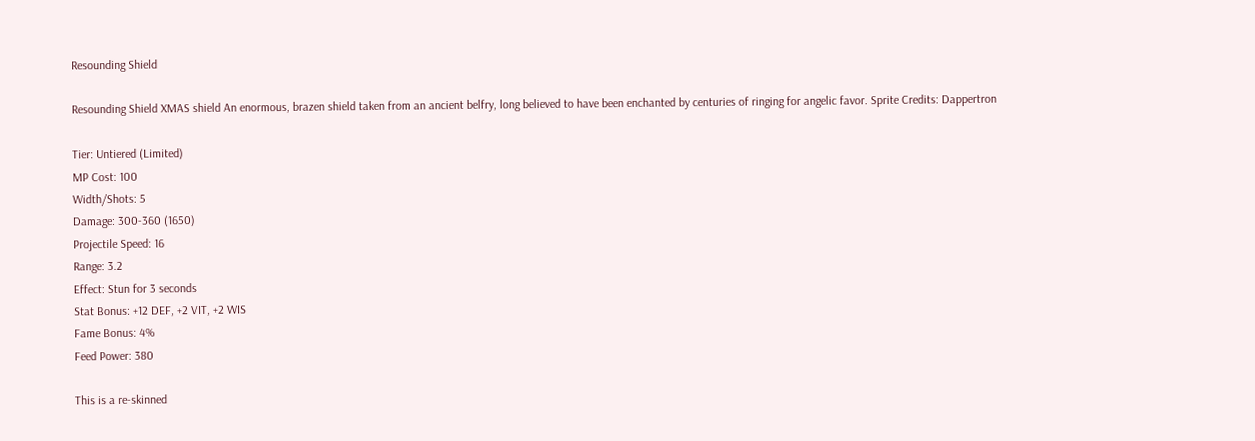Resounding Shield

Resounding Shield XMAS shield An enormous, brazen shield taken from an ancient belfry, long believed to have been enchanted by centuries of ringing for angelic favor. Sprite Credits: Dappertron

Tier: Untiered (Limited)
MP Cost: 100
Width/Shots: 5
Damage: 300-360 (1650)
Projectile Speed: 16
Range: 3.2
Effect: Stun for 3 seconds
Stat Bonus: +12 DEF, +2 VIT, +2 WIS
Fame Bonus: 4%
Feed Power: 380

This is a re-skinned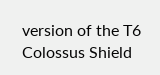version of the T6 Colossus Shield